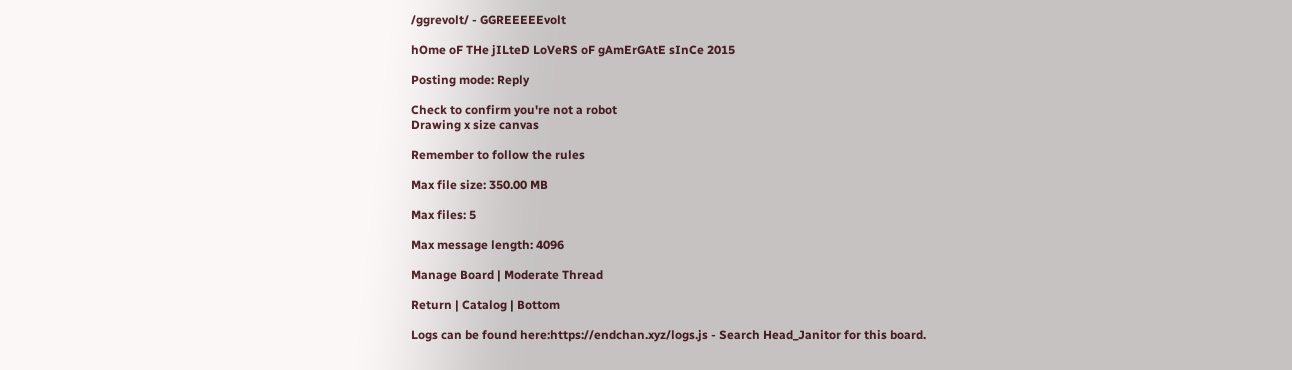/ggrevolt/ - GGREEEEEvolt

hOme oF THe jILteD LoVeRS oF gAmErGAtE sInCe 2015

Posting mode: Reply

Check to confirm you're not a robot
Drawing x size canvas

Remember to follow the rules

Max file size: 350.00 MB

Max files: 5

Max message length: 4096

Manage Board | Moderate Thread

Return | Catalog | Bottom

Logs can be found here:https://endchan.xyz/logs.js - Search Head_Janitor for this board.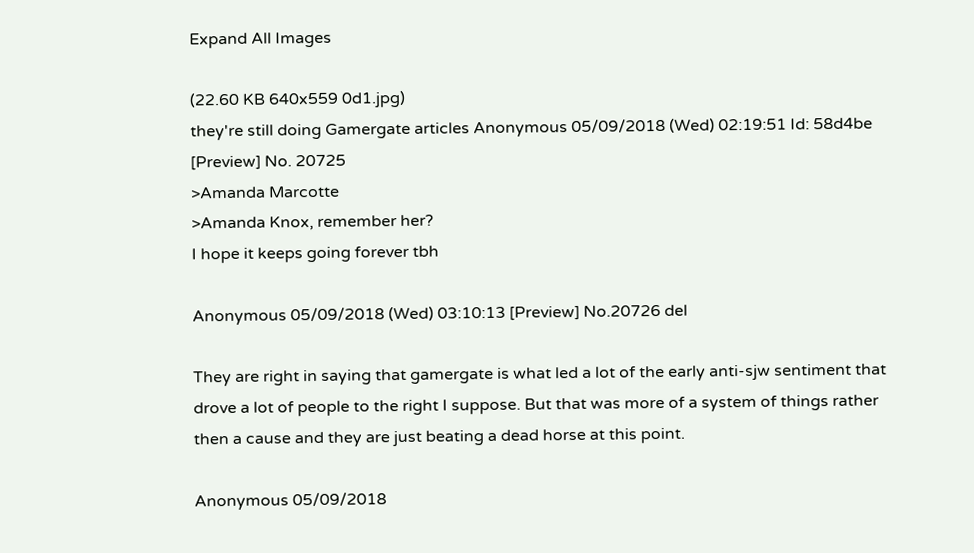Expand All Images

(22.60 KB 640x559 0d1.jpg)
they're still doing Gamergate articles Anonymous 05/09/2018 (Wed) 02:19:51 Id: 58d4be [Preview] No. 20725
>Amanda Marcotte
>Amanda Knox, remember her?
I hope it keeps going forever tbh

Anonymous 05/09/2018 (Wed) 03:10:13 [Preview] No.20726 del

They are right in saying that gamergate is what led a lot of the early anti-sjw sentiment that drove a lot of people to the right I suppose. But that was more of a system of things rather then a cause and they are just beating a dead horse at this point.

Anonymous 05/09/2018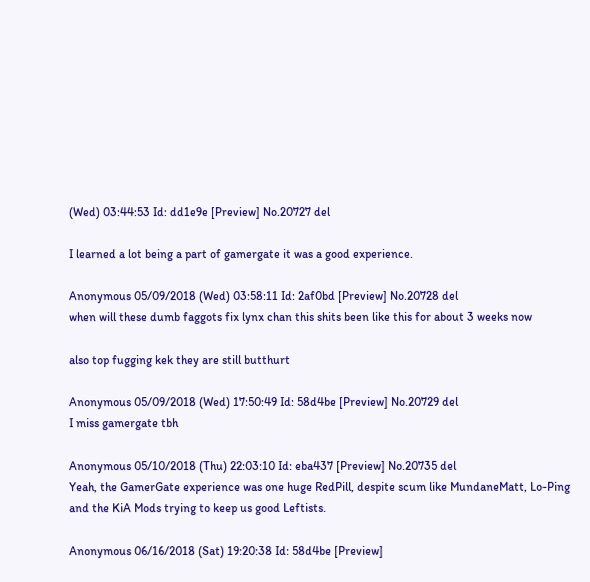(Wed) 03:44:53 Id: dd1e9e [Preview] No.20727 del

I learned a lot being a part of gamergate it was a good experience.

Anonymous 05/09/2018 (Wed) 03:58:11 Id: 2af0bd [Preview] No.20728 del
when will these dumb faggots fix lynx chan this shits been like this for about 3 weeks now

also top fugging kek they are still butthurt

Anonymous 05/09/2018 (Wed) 17:50:49 Id: 58d4be [Preview] No.20729 del
I miss gamergate tbh

Anonymous 05/10/2018 (Thu) 22:03:10 Id: eba437 [Preview] No.20735 del
Yeah, the GamerGate experience was one huge RedPill, despite scum like MundaneMatt, Lo-Ping and the KiA Mods trying to keep us good Leftists.

Anonymous 06/16/2018 (Sat) 19:20:38 Id: 58d4be [Preview]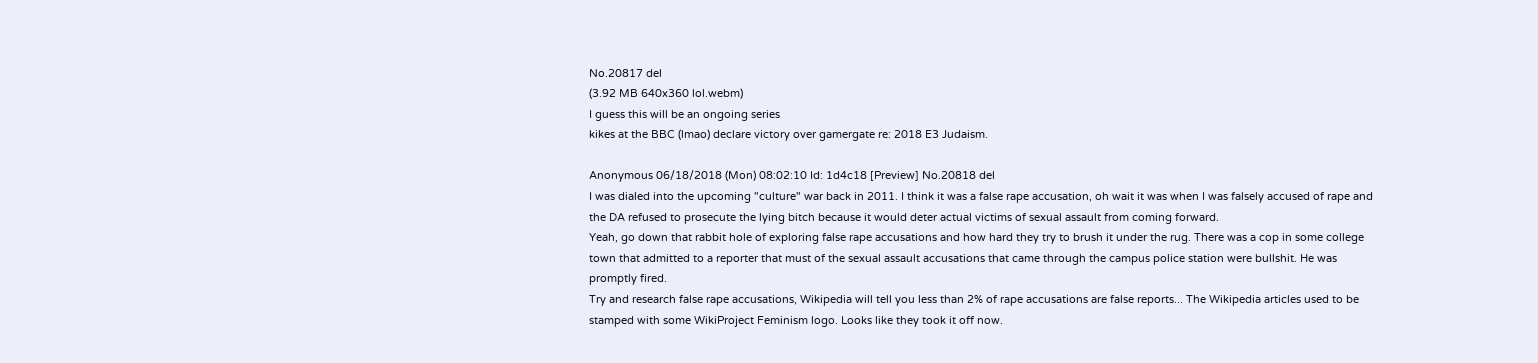No.20817 del
(3.92 MB 640x360 lol.webm)
I guess this will be an ongoing series
kikes at the BBC (lmao) declare victory over gamergate re: 2018 E3 Judaism.

Anonymous 06/18/2018 (Mon) 08:02:10 Id: 1d4c18 [Preview] No.20818 del
I was dialed into the upcoming "culture" war back in 2011. I think it was a false rape accusation, oh wait it was when I was falsely accused of rape and the DA refused to prosecute the lying bitch because it would deter actual victims of sexual assault from coming forward.
Yeah, go down that rabbit hole of exploring false rape accusations and how hard they try to brush it under the rug. There was a cop in some college town that admitted to a reporter that must of the sexual assault accusations that came through the campus police station were bullshit. He was promptly fired.
Try and research false rape accusations, Wikipedia will tell you less than 2% of rape accusations are false reports... The Wikipedia articles used to be stamped with some WikiProject Feminism logo. Looks like they took it off now.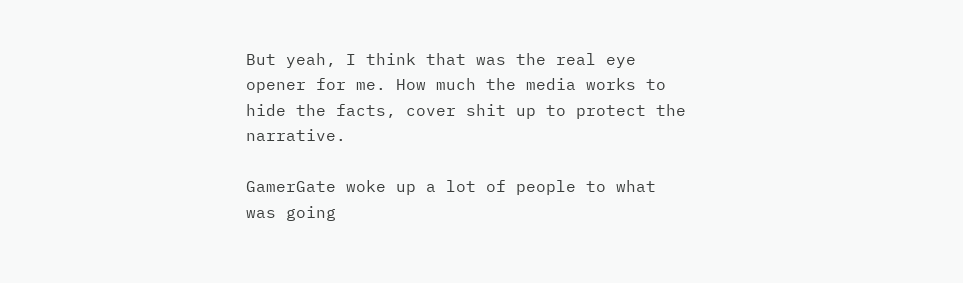But yeah, I think that was the real eye opener for me. How much the media works to hide the facts, cover shit up to protect the narrative.

GamerGate woke up a lot of people to what was going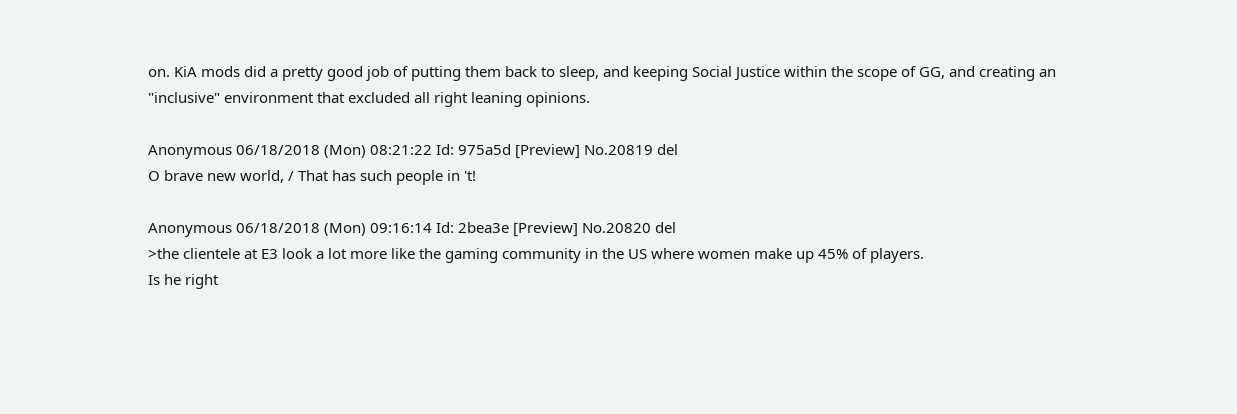on. KiA mods did a pretty good job of putting them back to sleep, and keeping Social Justice within the scope of GG, and creating an "inclusive" environment that excluded all right leaning opinions.

Anonymous 06/18/2018 (Mon) 08:21:22 Id: 975a5d [Preview] No.20819 del
O brave new world, / That has such people in 't!

Anonymous 06/18/2018 (Mon) 09:16:14 Id: 2bea3e [Preview] No.20820 del
>the clientele at E3 look a lot more like the gaming community in the US where women make up 45% of players.
Is he right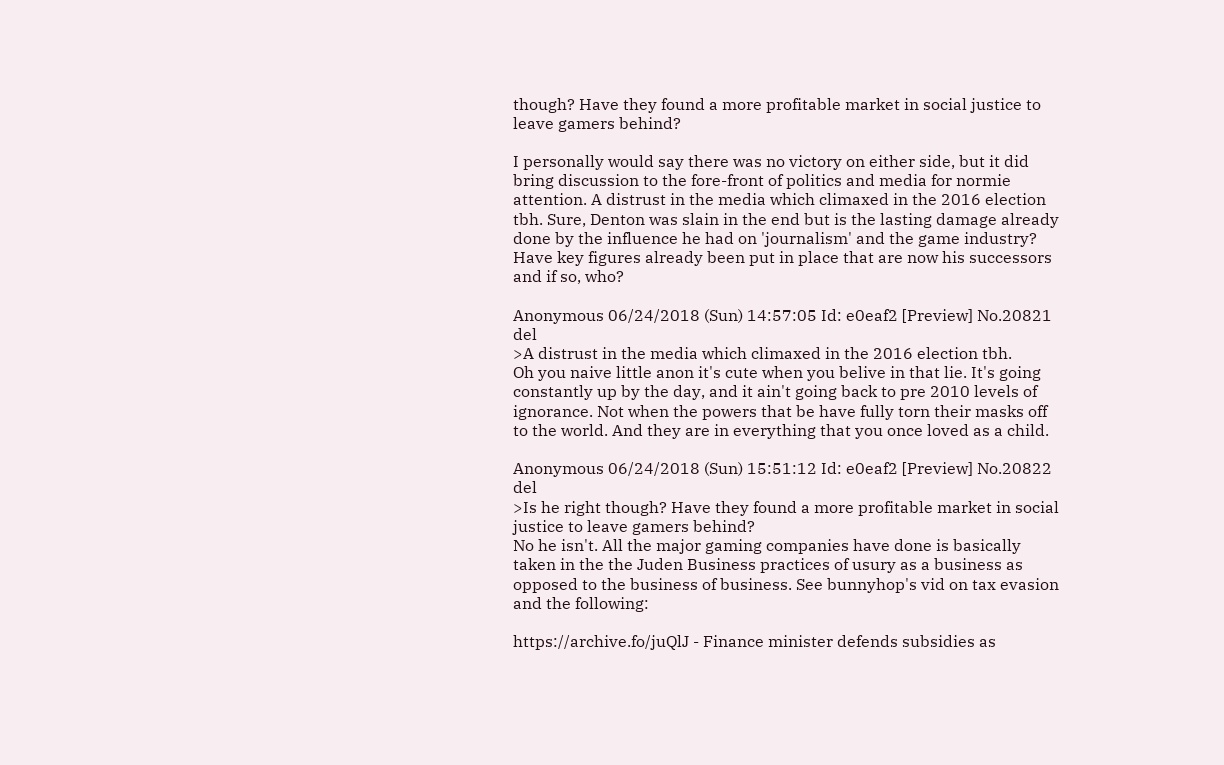though? Have they found a more profitable market in social justice to leave gamers behind?

I personally would say there was no victory on either side, but it did bring discussion to the fore-front of politics and media for normie attention. A distrust in the media which climaxed in the 2016 election tbh. Sure, Denton was slain in the end but is the lasting damage already done by the influence he had on 'journalism' and the game industry? Have key figures already been put in place that are now his successors and if so, who?

Anonymous 06/24/2018 (Sun) 14:57:05 Id: e0eaf2 [Preview] No.20821 del
>A distrust in the media which climaxed in the 2016 election tbh.
Oh you naive little anon it's cute when you belive in that lie. It's going constantly up by the day, and it ain't going back to pre 2010 levels of ignorance. Not when the powers that be have fully torn their masks off to the world. And they are in everything that you once loved as a child.

Anonymous 06/24/2018 (Sun) 15:51:12 Id: e0eaf2 [Preview] No.20822 del
>Is he right though? Have they found a more profitable market in social justice to leave gamers behind?
No he isn't. All the major gaming companies have done is basically taken in the the Juden Business practices of usury as a business as opposed to the business of business. See bunnyhop's vid on tax evasion and the following:

https://archive.fo/juQlJ - Finance minister defends subsidies as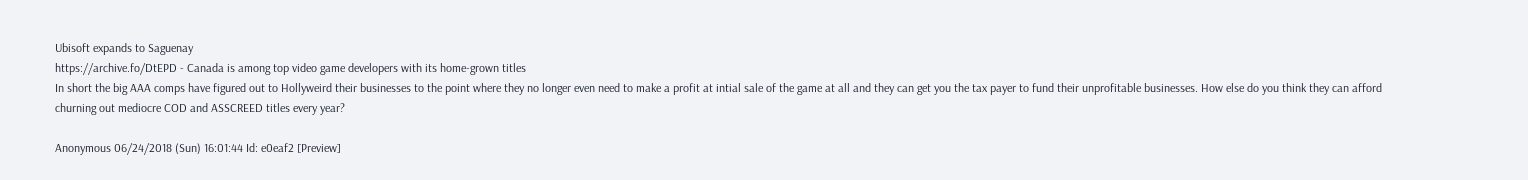Ubisoft expands to Saguenay
https://archive.fo/DtEPD - Canada is among top video game developers with its home-grown titles
In short the big AAA comps have figured out to Hollyweird their businesses to the point where they no longer even need to make a profit at intial sale of the game at all and they can get you the tax payer to fund their unprofitable businesses. How else do you think they can afford churning out mediocre COD and ASSCREED titles every year?

Anonymous 06/24/2018 (Sun) 16:01:44 Id: e0eaf2 [Preview]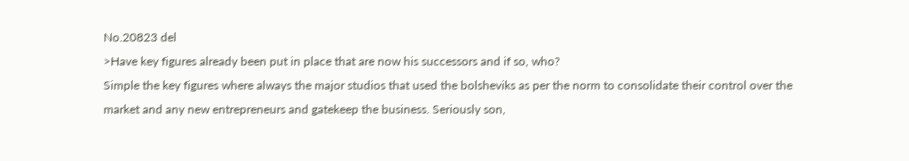No.20823 del
>Have key figures already been put in place that are now his successors and if so, who?
Simple the key figures where always the major studios that used the bolsheviks as per the norm to consolidate their control over the market and any new entrepreneurs and gatekeep the business. Seriously son,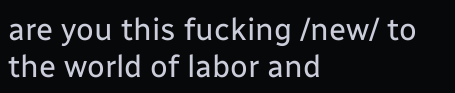are you this fucking /new/ to the world of labor and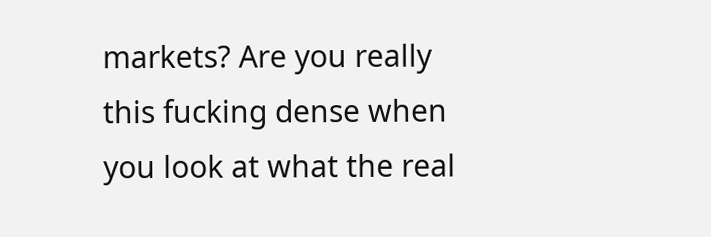markets? Are you really this fucking dense when you look at what the real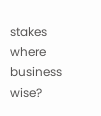stakes where business wise?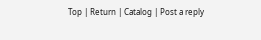Top | Return | Catalog | Post a reply